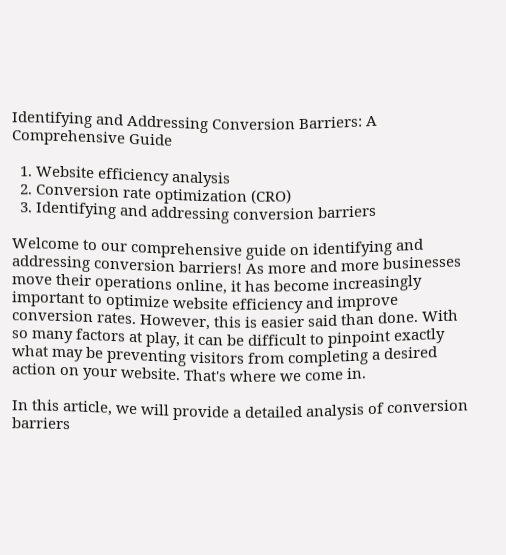Identifying and Addressing Conversion Barriers: A Comprehensive Guide

  1. Website efficiency analysis
  2. Conversion rate optimization (CRO)
  3. Identifying and addressing conversion barriers

Welcome to our comprehensive guide on identifying and addressing conversion barriers! As more and more businesses move their operations online, it has become increasingly important to optimize website efficiency and improve conversion rates. However, this is easier said than done. With so many factors at play, it can be difficult to pinpoint exactly what may be preventing visitors from completing a desired action on your website. That's where we come in.

In this article, we will provide a detailed analysis of conversion barriers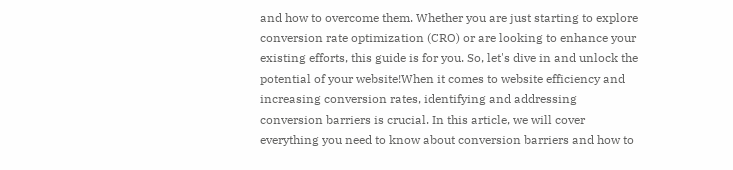and how to overcome them. Whether you are just starting to explore conversion rate optimization (CRO) or are looking to enhance your existing efforts, this guide is for you. So, let's dive in and unlock the potential of your website!When it comes to website efficiency and increasing conversion rates, identifying and addressing conversion barriers is crucial. In this article, we will cover everything you need to know about conversion barriers and how to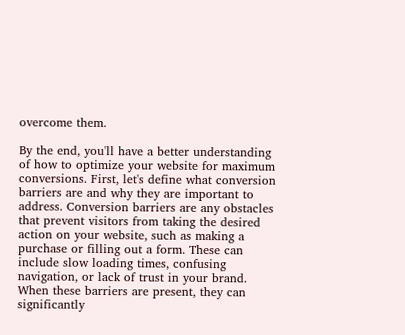overcome them.

By the end, you'll have a better understanding of how to optimize your website for maximum conversions. First, let's define what conversion barriers are and why they are important to address. Conversion barriers are any obstacles that prevent visitors from taking the desired action on your website, such as making a purchase or filling out a form. These can include slow loading times, confusing navigation, or lack of trust in your brand. When these barriers are present, they can significantly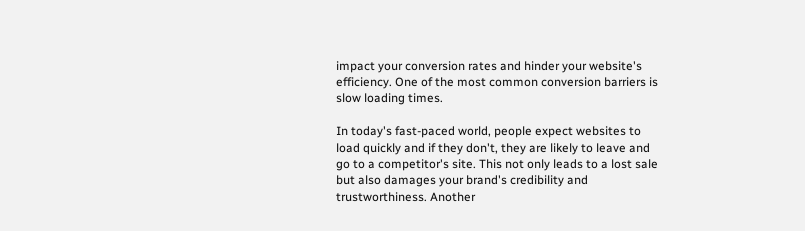impact your conversion rates and hinder your website's efficiency. One of the most common conversion barriers is slow loading times.

In today's fast-paced world, people expect websites to load quickly and if they don't, they are likely to leave and go to a competitor's site. This not only leads to a lost sale but also damages your brand's credibility and trustworthiness. Another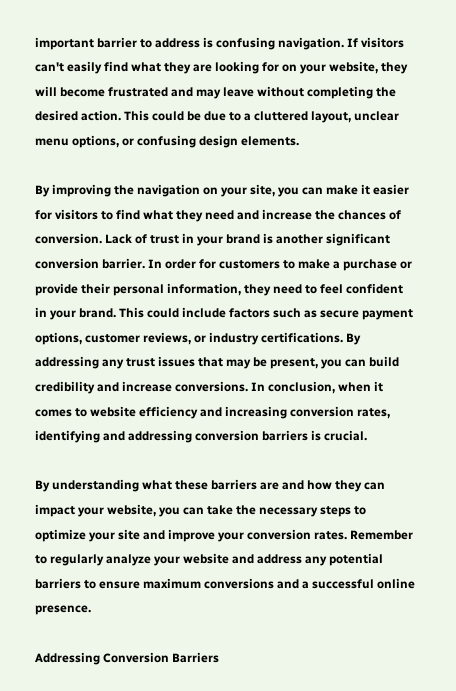important barrier to address is confusing navigation. If visitors can't easily find what they are looking for on your website, they will become frustrated and may leave without completing the desired action. This could be due to a cluttered layout, unclear menu options, or confusing design elements.

By improving the navigation on your site, you can make it easier for visitors to find what they need and increase the chances of conversion. Lack of trust in your brand is another significant conversion barrier. In order for customers to make a purchase or provide their personal information, they need to feel confident in your brand. This could include factors such as secure payment options, customer reviews, or industry certifications. By addressing any trust issues that may be present, you can build credibility and increase conversions. In conclusion, when it comes to website efficiency and increasing conversion rates, identifying and addressing conversion barriers is crucial.

By understanding what these barriers are and how they can impact your website, you can take the necessary steps to optimize your site and improve your conversion rates. Remember to regularly analyze your website and address any potential barriers to ensure maximum conversions and a successful online presence.

Addressing Conversion Barriers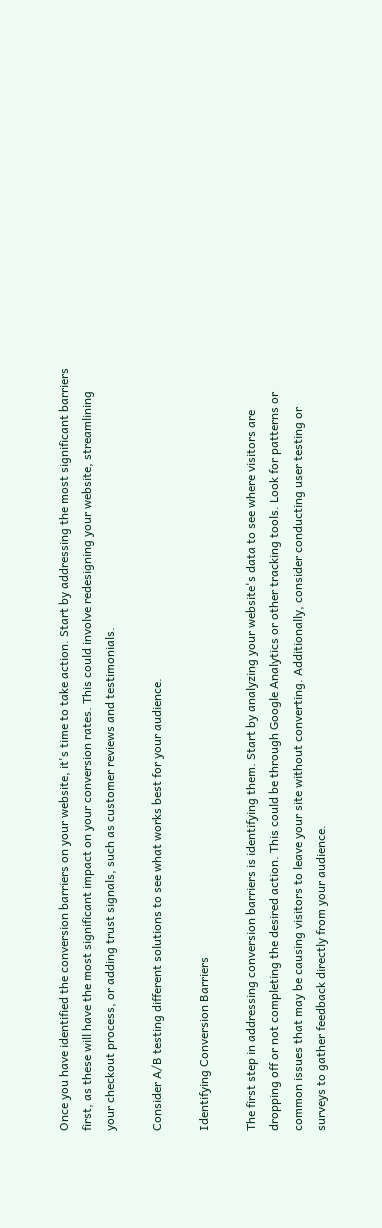Once you have identified the conversion barriers on your website, it's time to take action. Start by addressing the most significant barriers first, as these will have the most significant impact on your conversion rates. This could involve redesigning your website, streamlining your checkout process, or adding trust signals, such as customer reviews and testimonials.

Consider A/B testing different solutions to see what works best for your audience.

Identifying Conversion Barriers

The first step in addressing conversion barriers is identifying them. Start by analyzing your website's data to see where visitors are dropping off or not completing the desired action. This could be through Google Analytics or other tracking tools. Look for patterns or common issues that may be causing visitors to leave your site without converting. Additionally, consider conducting user testing or surveys to gather feedback directly from your audience.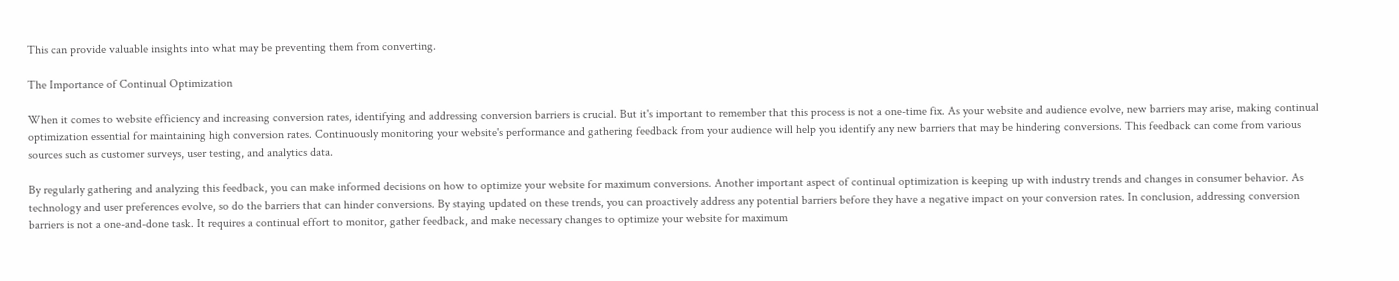This can provide valuable insights into what may be preventing them from converting.

The Importance of Continual Optimization

When it comes to website efficiency and increasing conversion rates, identifying and addressing conversion barriers is crucial. But it's important to remember that this process is not a one-time fix. As your website and audience evolve, new barriers may arise, making continual optimization essential for maintaining high conversion rates. Continuously monitoring your website's performance and gathering feedback from your audience will help you identify any new barriers that may be hindering conversions. This feedback can come from various sources such as customer surveys, user testing, and analytics data.

By regularly gathering and analyzing this feedback, you can make informed decisions on how to optimize your website for maximum conversions. Another important aspect of continual optimization is keeping up with industry trends and changes in consumer behavior. As technology and user preferences evolve, so do the barriers that can hinder conversions. By staying updated on these trends, you can proactively address any potential barriers before they have a negative impact on your conversion rates. In conclusion, addressing conversion barriers is not a one-and-done task. It requires a continual effort to monitor, gather feedback, and make necessary changes to optimize your website for maximum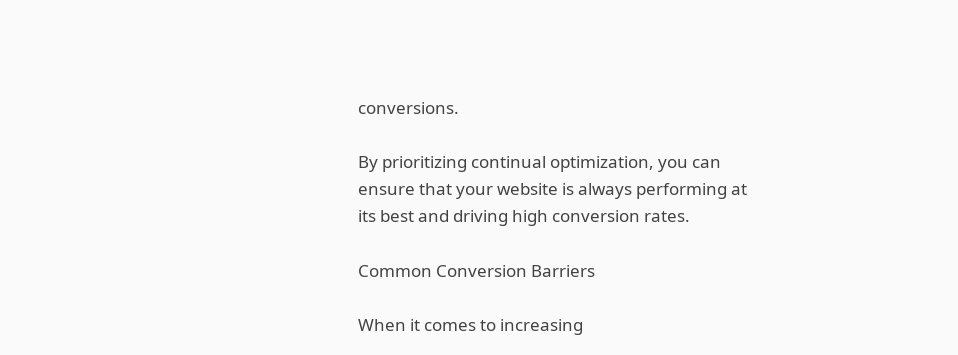conversions.

By prioritizing continual optimization, you can ensure that your website is always performing at its best and driving high conversion rates.

Common Conversion Barriers

When it comes to increasing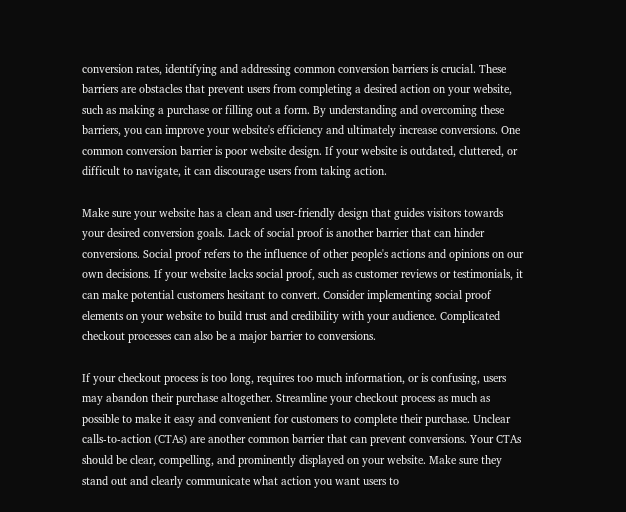conversion rates, identifying and addressing common conversion barriers is crucial. These barriers are obstacles that prevent users from completing a desired action on your website, such as making a purchase or filling out a form. By understanding and overcoming these barriers, you can improve your website's efficiency and ultimately increase conversions. One common conversion barrier is poor website design. If your website is outdated, cluttered, or difficult to navigate, it can discourage users from taking action.

Make sure your website has a clean and user-friendly design that guides visitors towards your desired conversion goals. Lack of social proof is another barrier that can hinder conversions. Social proof refers to the influence of other people's actions and opinions on our own decisions. If your website lacks social proof, such as customer reviews or testimonials, it can make potential customers hesitant to convert. Consider implementing social proof elements on your website to build trust and credibility with your audience. Complicated checkout processes can also be a major barrier to conversions.

If your checkout process is too long, requires too much information, or is confusing, users may abandon their purchase altogether. Streamline your checkout process as much as possible to make it easy and convenient for customers to complete their purchase. Unclear calls-to-action (CTAs) are another common barrier that can prevent conversions. Your CTAs should be clear, compelling, and prominently displayed on your website. Make sure they stand out and clearly communicate what action you want users to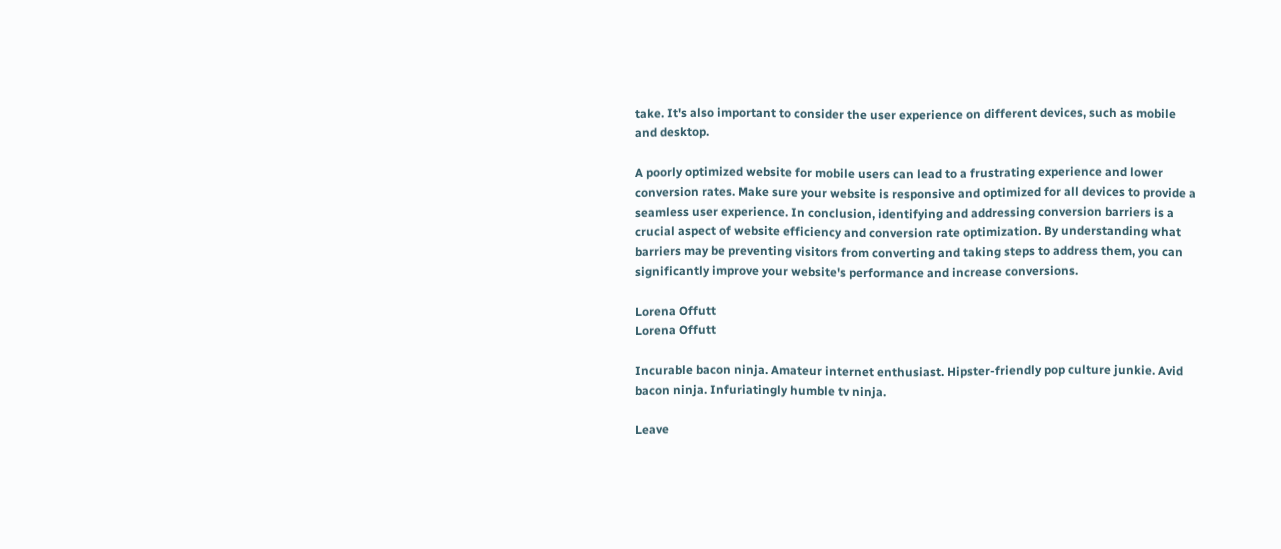take. It's also important to consider the user experience on different devices, such as mobile and desktop.

A poorly optimized website for mobile users can lead to a frustrating experience and lower conversion rates. Make sure your website is responsive and optimized for all devices to provide a seamless user experience. In conclusion, identifying and addressing conversion barriers is a crucial aspect of website efficiency and conversion rate optimization. By understanding what barriers may be preventing visitors from converting and taking steps to address them, you can significantly improve your website's performance and increase conversions.

Lorena Offutt
Lorena Offutt

Incurable bacon ninja. Amateur internet enthusiast. Hipster-friendly pop culture junkie. Avid bacon ninja. Infuriatingly humble tv ninja.

Leave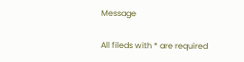Message

All fileds with * are required